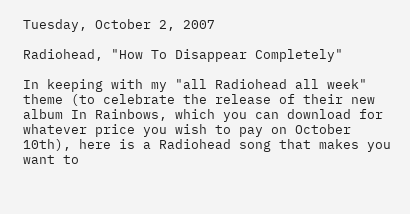Tuesday, October 2, 2007

Radiohead, "How To Disappear Completely"

In keeping with my "all Radiohead all week" theme (to celebrate the release of their new album In Rainbows, which you can download for whatever price you wish to pay on October 10th), here is a Radiohead song that makes you want to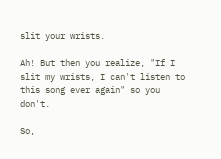slit your wrists.

Ah! But then you realize, "If I slit my wrists, I can't listen to this song ever again" so you don't.

So,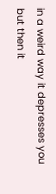in a weird way it depresses you but then it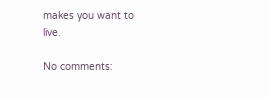makes you want to live.

No comments: